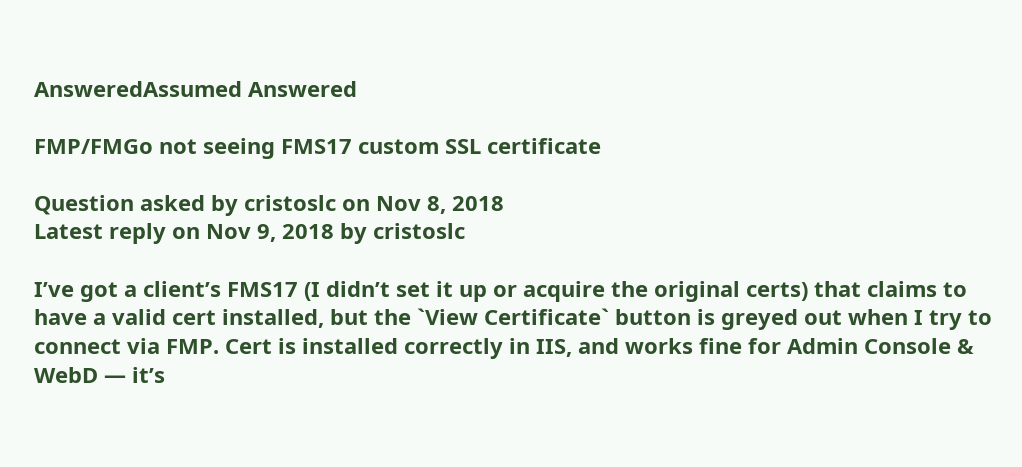AnsweredAssumed Answered

FMP/FMGo not seeing FMS17 custom SSL certificate

Question asked by cristoslc on Nov 8, 2018
Latest reply on Nov 9, 2018 by cristoslc

I’ve got a client’s FMS17 (I didn’t set it up or acquire the original certs) that claims to have a valid cert installed, but the `View Certificate` button is greyed out when I try to connect via FMP. Cert is installed correctly in IIS, and works fine for Admin Console & WebD — it’s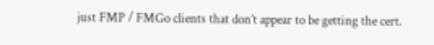just FMP / FMGo clients that don’t appear to be getting the cert.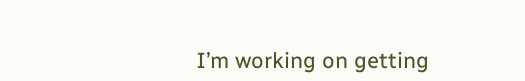I’m working on getting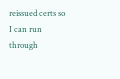reissued certs so I can run through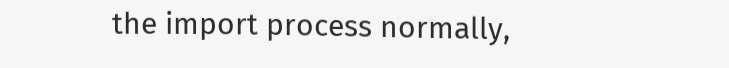the import process normally,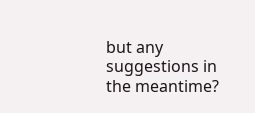but any suggestions in the meantime?